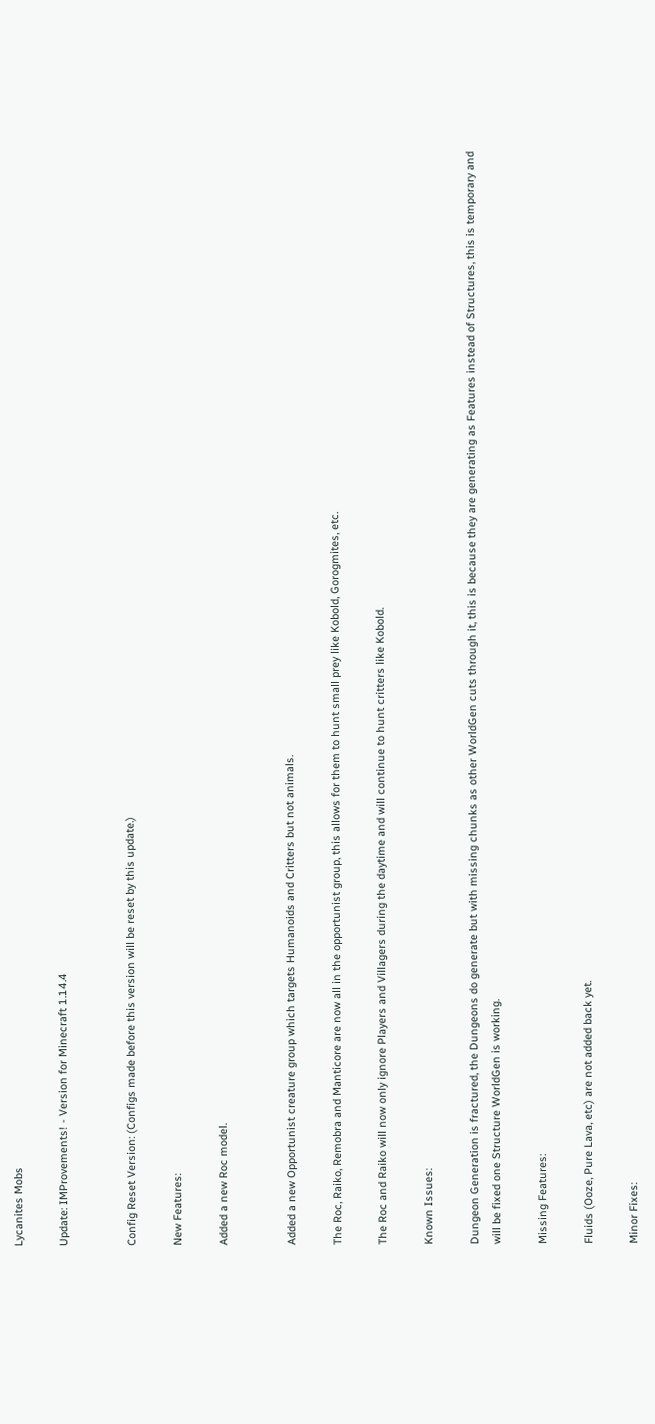Lycanites Mobs

Update: IMProvements! - Version for Minecraft 1.14.4


Config Reset Version: (Configs made before this version will be reset by this update.)

New Features:

Added a new Roc model.


Added a new Opportunist creature group which targets Humanoids and Critters but not animals.

The Roc, Raiko, Remobra and Manticore are now all in the opportunist group, this allows for them to hunt small prey like Kobold, Gorogmites, etc.

The Roc and Raiko will now only ignore Players and Villagers during the daytime and will continue to hunt critters like Kobold.

Known Issues:

Dungeon Generation is fractured, the Dungeons do generate but with missing chunks as other WorldGen cuts through it, this is because they are generating as Features instead of Structures, this is temporary and will be fixed one Structure WorldGen is working.

Missing Features:

Fluids (Ooze, Pure Lava, etc) are not added back yet.

Minor Fixes: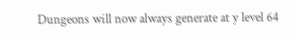Dungeons will now always generate at y level 64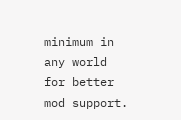minimum in any world for better mod support.